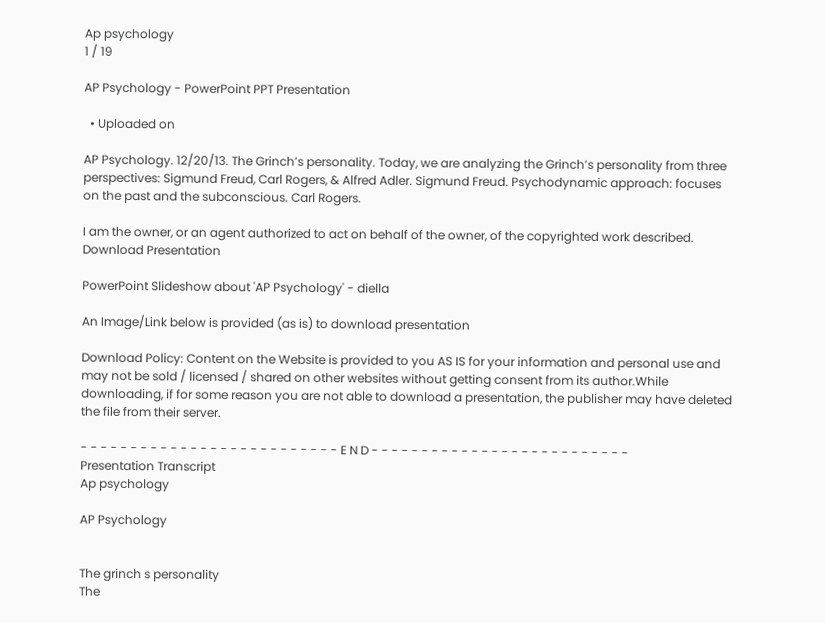Ap psychology
1 / 19

AP Psychology - PowerPoint PPT Presentation

  • Uploaded on

AP Psychology. 12/20/13. The Grinch’s personality. Today, we are analyzing the Grinch’s personality from three perspectives: Sigmund Freud, Carl Rogers, & Alfred Adler. Sigmund Freud. Psychodynamic approach: focuses on the past and the subconscious. Carl Rogers.

I am the owner, or an agent authorized to act on behalf of the owner, of the copyrighted work described.
Download Presentation

PowerPoint Slideshow about 'AP Psychology' - diella

An Image/Link below is provided (as is) to download presentation

Download Policy: Content on the Website is provided to you AS IS for your information and personal use and may not be sold / licensed / shared on other websites without getting consent from its author.While downloading, if for some reason you are not able to download a presentation, the publisher may have deleted the file from their server.

- - - - - - - - - - - - - - - - - - - - - - - - - - E N D - - - - - - - - - - - - - - - - - - - - - - - - - -
Presentation Transcript
Ap psychology

AP Psychology


The grinch s personality
The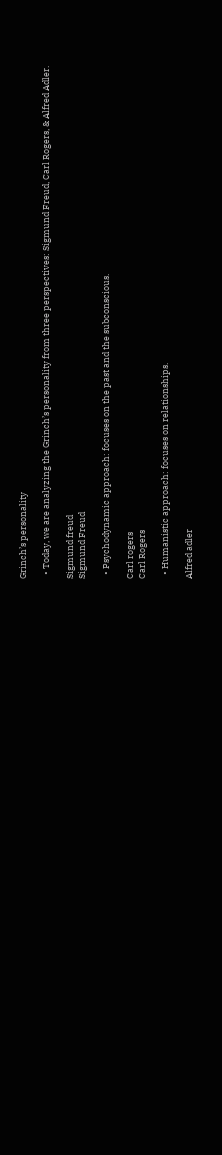Grinch’s personality

  • Today, we are analyzing the Grinch’s personality from three perspectives: Sigmund Freud, Carl Rogers, & Alfred Adler.

Sigmund freud
Sigmund Freud

  • Psychodynamic approach: focuses on the past and the subconscious.

Carl rogers
Carl Rogers

  • Humanistic approach: focuses on relationships.

Alfred adler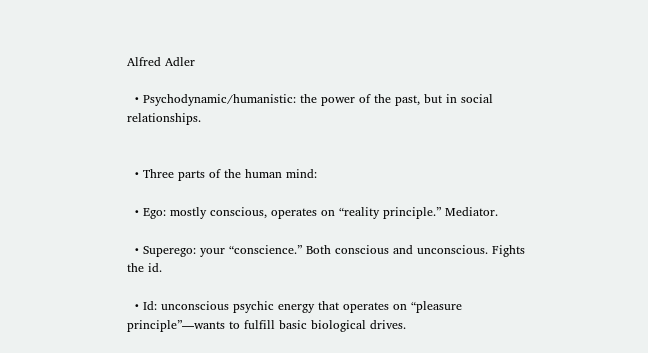Alfred Adler

  • Psychodynamic/humanistic: the power of the past, but in social relationships.


  • Three parts of the human mind:

  • Ego: mostly conscious, operates on “reality principle.” Mediator.

  • Superego: your “conscience.” Both conscious and unconscious. Fights the id.

  • Id: unconscious psychic energy that operates on “pleasure principle”—wants to fulfill basic biological drives.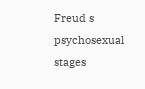Freud s psychosexual stages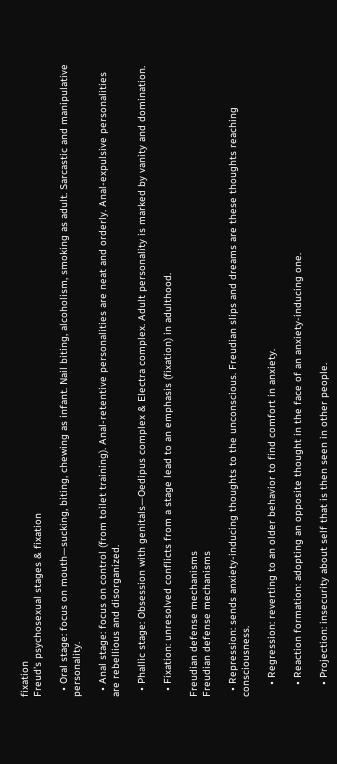fixation
Freud’s psychosexual stages & fixation

  • Oral stage: focus on mouth—sucking, biting, chewing as infant. Nail biting, alcoholism, smoking as adult. Sarcastic and manipulative personality.

  • Anal stage: focus on control (from toilet training). Anal-retentive personalities are neat and orderly. Anal-expulsive personalities are rebellious and disorganized.

  • Phallic stage: Obsession with genitals—Oedipus complex & Electra complex. Adult personality is marked by vanity and domination.

  • Fixation: unresolved conflicts from a stage lead to an emphasis (fixation) in adulthood.

Freudian defense mechanisms
Freudian defense mechanisms

  • Repression: sends anxiety-inducing thoughts to the unconscious. Freudian slips and dreams are these thoughts reaching consciousness.

    • Regression: reverting to an older behavior to find comfort in anxiety.

    • Reaction formation: adopting an opposite thought in the face of an anxiety-inducing one.

    • Projection: insecurity about self that is then seen in other people.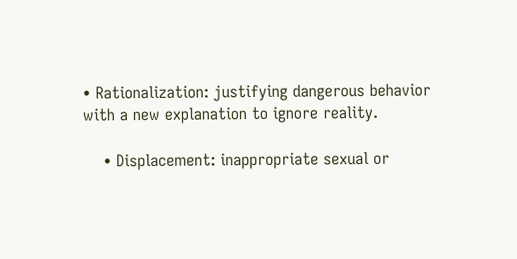• Rationalization: justifying dangerous behavior with a new explanation to ignore reality.

    • Displacement: inappropriate sexual or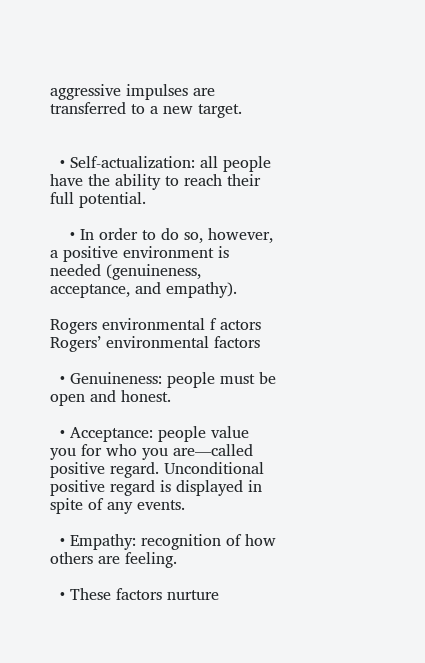aggressive impulses are transferred to a new target.


  • Self-actualization: all people have the ability to reach their full potential.

    • In order to do so, however, a positive environment is needed (genuineness, acceptance, and empathy).

Rogers environmental f actors
Rogers’ environmental factors

  • Genuineness: people must be open and honest.

  • Acceptance: people value you for who you are—called positive regard. Unconditional positive regard is displayed in spite of any events.

  • Empathy: recognition of how others are feeling.

  • These factors nurture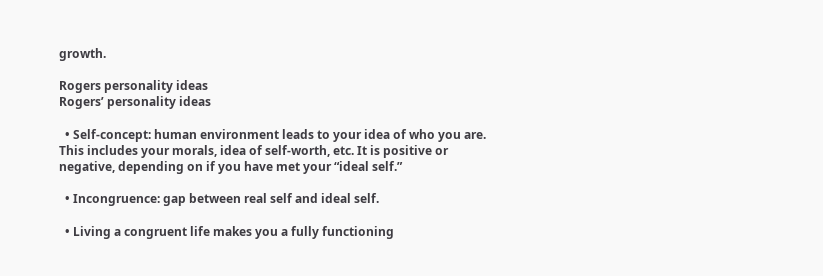growth.

Rogers personality ideas
Rogers’ personality ideas

  • Self-concept: human environment leads to your idea of who you are. This includes your morals, idea of self-worth, etc. It is positive or negative, depending on if you have met your “ideal self.”

  • Incongruence: gap between real self and ideal self.

  • Living a congruent life makes you a fully functioning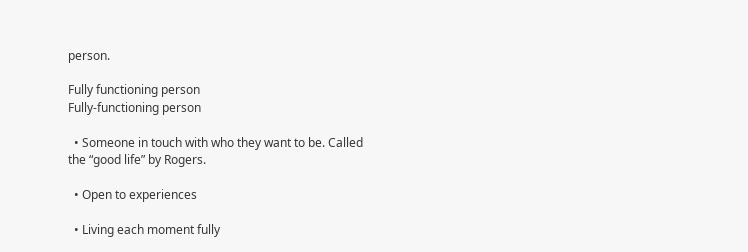person.

Fully functioning person
Fully-functioning person

  • Someone in touch with who they want to be. Called the “good life” by Rogers.

  • Open to experiences

  • Living each moment fully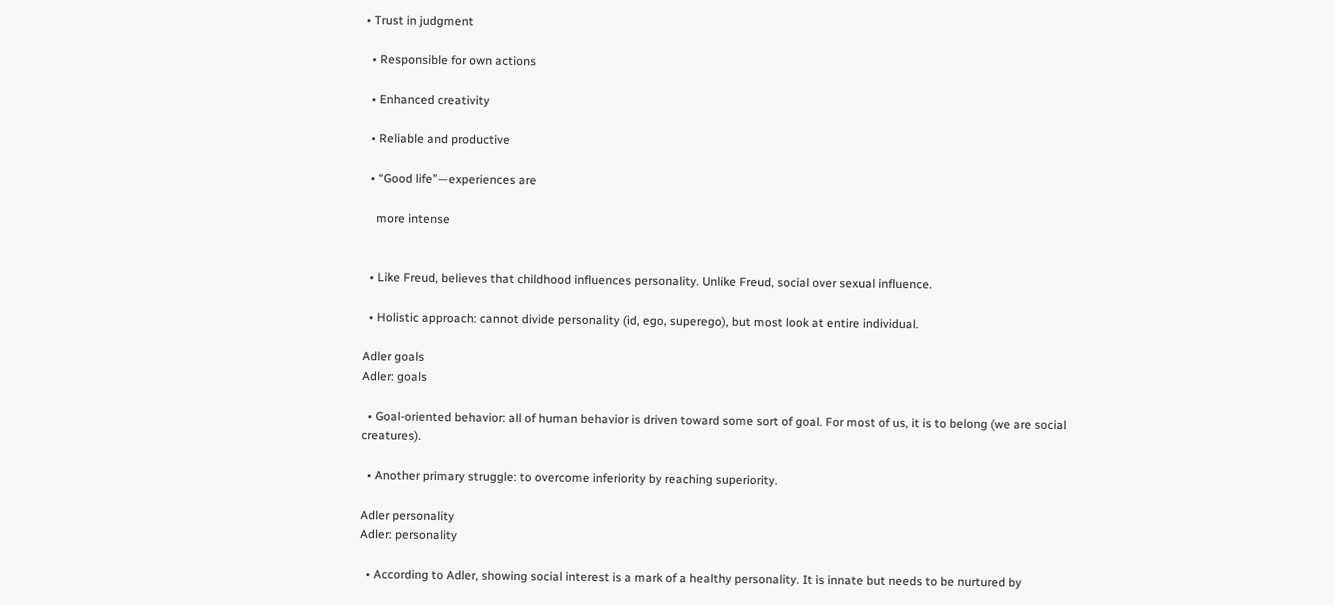• Trust in judgment

  • Responsible for own actions

  • Enhanced creativity

  • Reliable and productive

  • “Good life”—experiences are

    more intense


  • Like Freud, believes that childhood influences personality. Unlike Freud, social over sexual influence.

  • Holistic approach: cannot divide personality (id, ego, superego), but most look at entire individual.

Adler goals
Adler: goals

  • Goal-oriented behavior: all of human behavior is driven toward some sort of goal. For most of us, it is to belong (we are social creatures).

  • Another primary struggle: to overcome inferiority by reaching superiority.

Adler personality
Adler: personality

  • According to Adler, showing social interest is a mark of a healthy personality. It is innate but needs to be nurtured by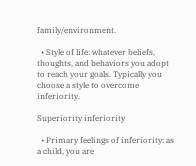family/environment.

  • Style of life: whatever beliefs, thoughts, and behaviors you adopt to reach your goals. Typically you choose a style to overcome inferiority.

Superiority inferiority

  • Primary feelings of inferiority: as a child, you are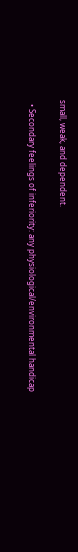small, weak, and dependent.

  • Secondary feelings of inferiority: any physiological/environmental handicap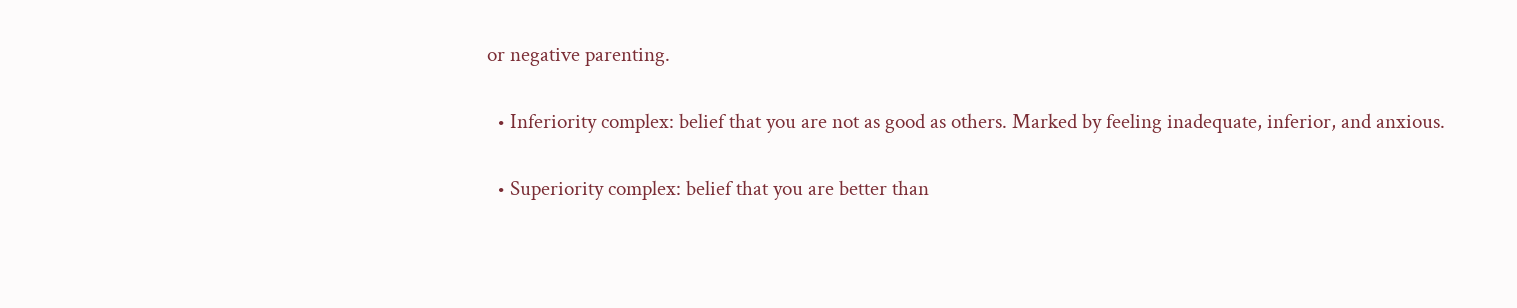or negative parenting.

  • Inferiority complex: belief that you are not as good as others. Marked by feeling inadequate, inferior, and anxious.

  • Superiority complex: belief that you are better than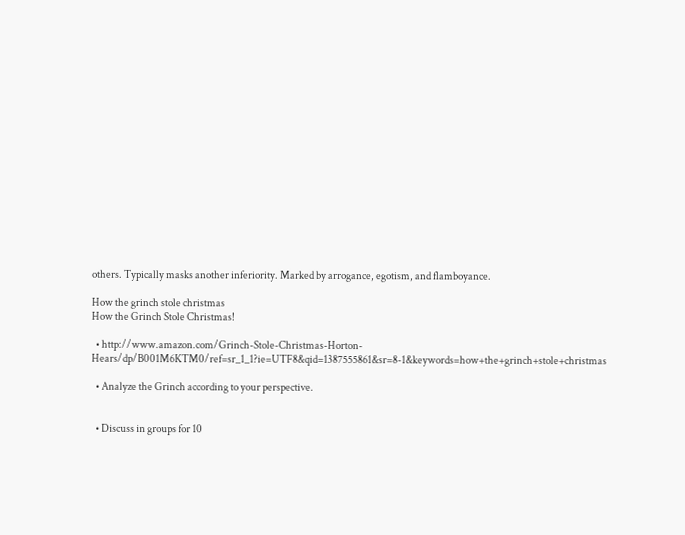others. Typically masks another inferiority. Marked by arrogance, egotism, and flamboyance.

How the grinch stole christmas
How the Grinch Stole Christmas!

  • http://www.amazon.com/Grinch-Stole-Christmas-Horton-Hears/dp/B001M6KTM0/ref=sr_1_1?ie=UTF8&qid=1387555861&sr=8-1&keywords=how+the+grinch+stole+christmas

  • Analyze the Grinch according to your perspective.


  • Discuss in groups for 10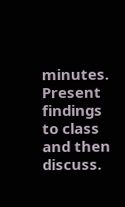minutes. Present findings to class and then discuss.